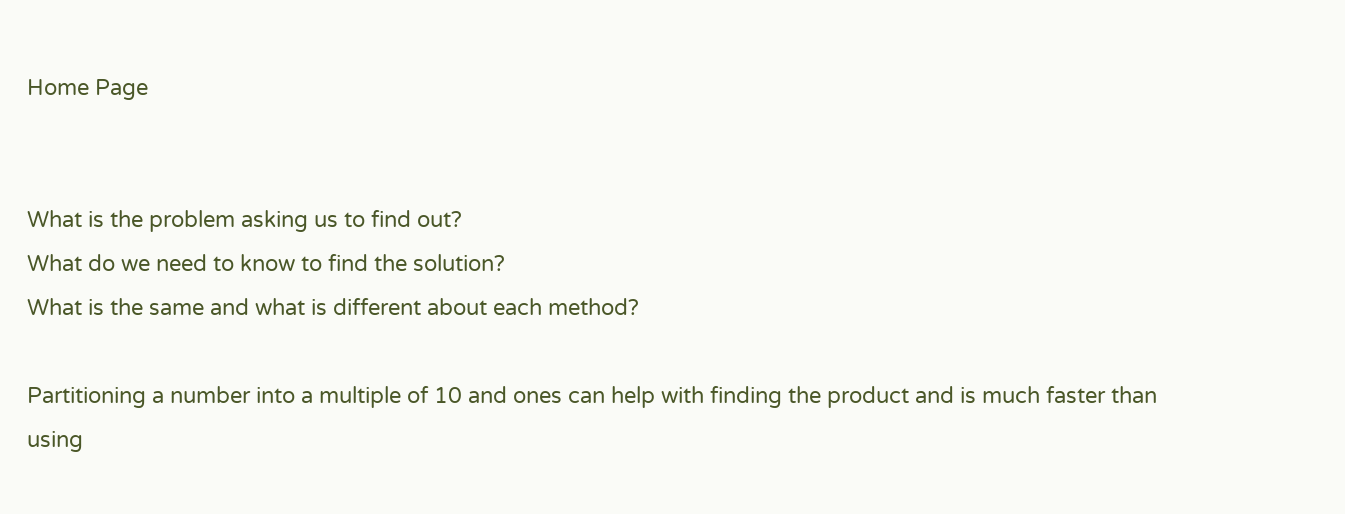Home Page


What is the problem asking us to find out?
What do we need to know to find the solution?
What is the same and what is different about each method?

Partitioning a number into a multiple of 10 and ones can help with finding the product and is much faster than using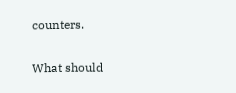counters.

What should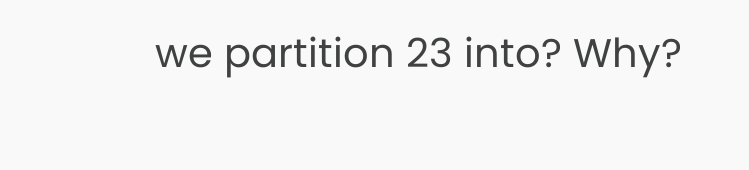we partition 23 into? Why?